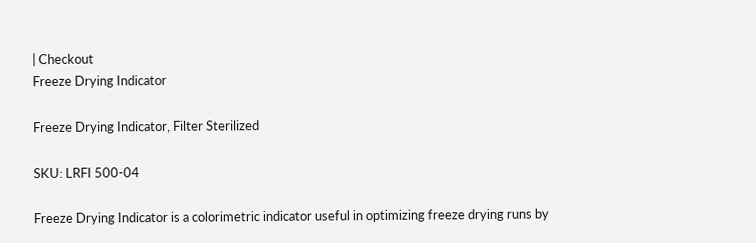| Checkout
Freeze Drying Indicator

Freeze Drying Indicator, Filter Sterilized

SKU: LRFI 500-04

Freeze Drying Indicator is a colorimetric indicator useful in optimizing freeze drying runs by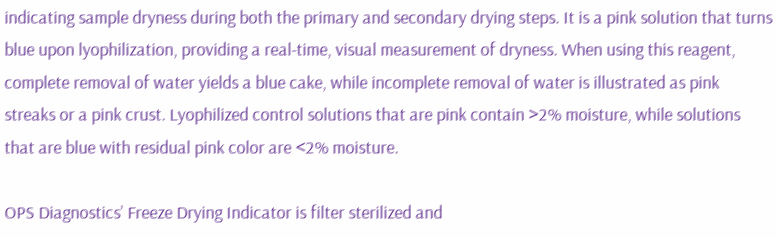indicating sample dryness during both the primary and secondary drying steps. It is a pink solution that turns blue upon lyophilization, providing a real-time, visual measurement of dryness. When using this reagent, complete removal of water yields a blue cake, while incomplete removal of water is illustrated as pink streaks or a pink crust. Lyophilized control solutions that are pink contain >2% moisture, while solutions that are blue with residual pink color are <2% moisture.

OPS Diagnostics’ Freeze Drying Indicator is filter sterilized and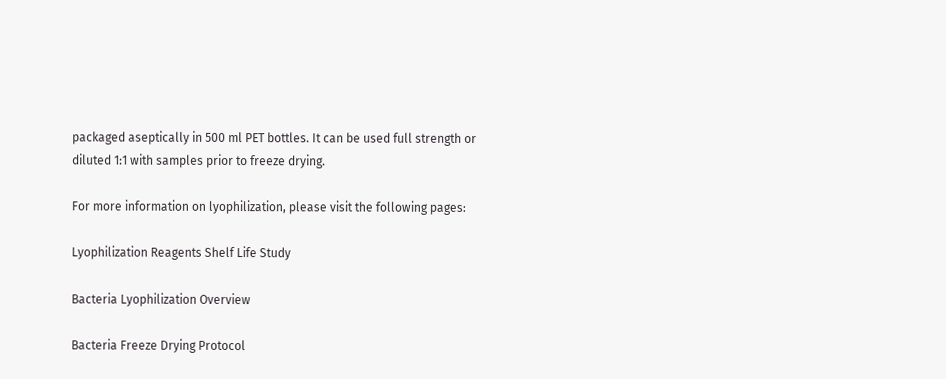packaged aseptically in 500 ml PET bottles. It can be used full strength or diluted 1:1 with samples prior to freeze drying.

For more information on lyophilization, please visit the following pages:

Lyophilization Reagents Shelf Life Study

Bacteria Lyophilization Overview

Bacteria Freeze Drying Protocol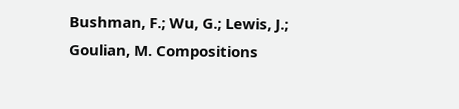Bushman, F.; Wu, G.; Lewis, J.; Goulian, M. Compositions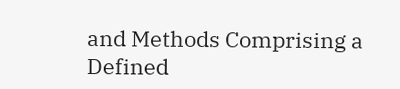and Methods Comprising a Defined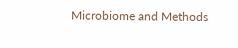Microbiome and Methods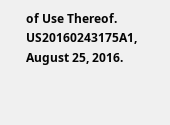of Use Thereof. US20160243175A1, August 25, 2016.